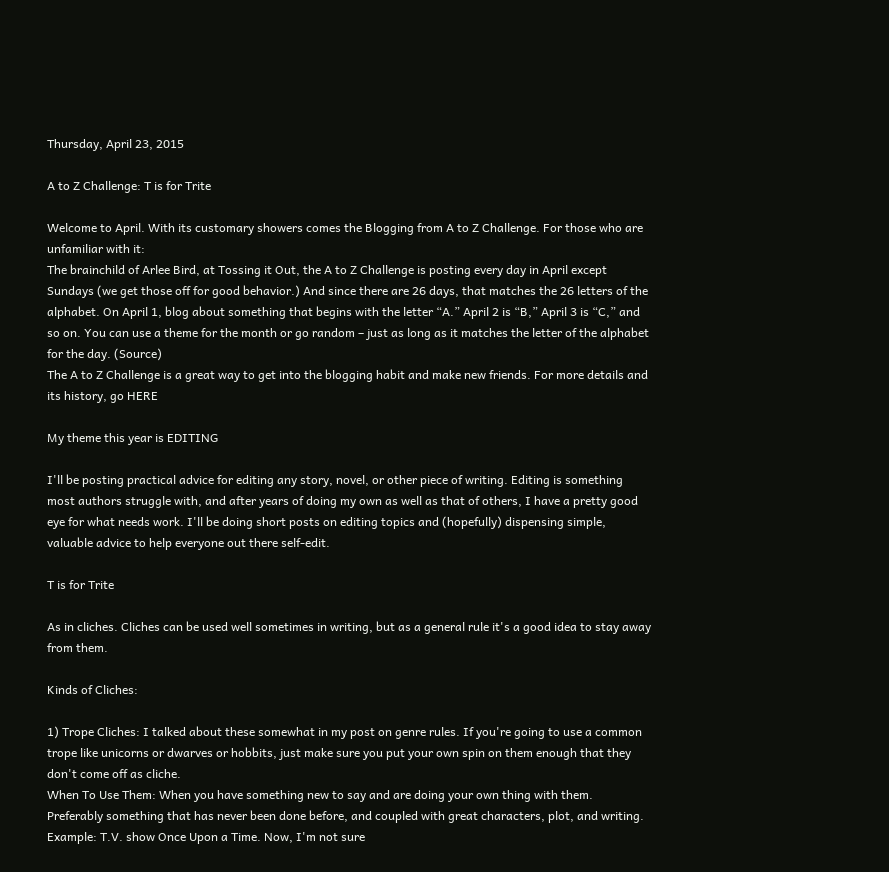Thursday, April 23, 2015

A to Z Challenge: T is for Trite

Welcome to April. With its customary showers comes the Blogging from A to Z Challenge. For those who are unfamiliar with it:
The brainchild of Arlee Bird, at Tossing it Out, the A to Z Challenge is posting every day in April except Sundays (we get those off for good behavior.) And since there are 26 days, that matches the 26 letters of the alphabet. On April 1, blog about something that begins with the letter “A.” April 2 is “B,” April 3 is “C,” and so on. You can use a theme for the month or go random – just as long as it matches the letter of the alphabet for the day. (Source)
The A to Z Challenge is a great way to get into the blogging habit and make new friends. For more details and its history, go HERE

My theme this year is EDITING

I'll be posting practical advice for editing any story, novel, or other piece of writing. Editing is something most authors struggle with, and after years of doing my own as well as that of others, I have a pretty good eye for what needs work. I'll be doing short posts on editing topics and (hopefully) dispensing simple, valuable advice to help everyone out there self-edit.

T is for Trite

As in cliches. Cliches can be used well sometimes in writing, but as a general rule it's a good idea to stay away from them.

Kinds of Cliches:

1) Trope Cliches: I talked about these somewhat in my post on genre rules. If you're going to use a common trope like unicorns or dwarves or hobbits, just make sure you put your own spin on them enough that they don't come off as cliche.
When To Use Them: When you have something new to say and are doing your own thing with them. Preferably something that has never been done before, and coupled with great characters, plot, and writing.
Example: T.V. show Once Upon a Time. Now, I'm not sure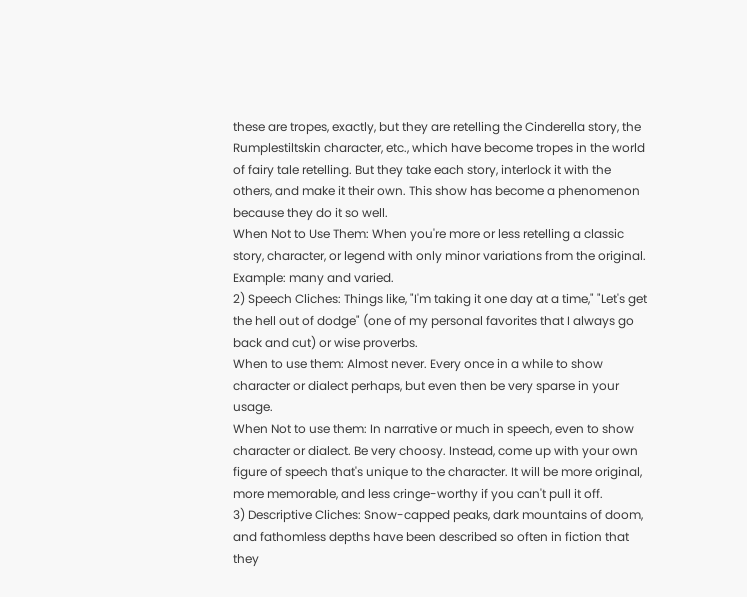these are tropes, exactly, but they are retelling the Cinderella story, the Rumplestiltskin character, etc., which have become tropes in the world of fairy tale retelling. But they take each story, interlock it with the others, and make it their own. This show has become a phenomenon because they do it so well.
When Not to Use Them: When you're more or less retelling a classic story, character, or legend with only minor variations from the original.
Example: many and varied.
2) Speech Cliches: Things like, "I'm taking it one day at a time," "Let's get the hell out of dodge" (one of my personal favorites that I always go back and cut) or wise proverbs.
When to use them: Almost never. Every once in a while to show character or dialect perhaps, but even then be very sparse in your usage.
When Not to use them: In narrative or much in speech, even to show character or dialect. Be very choosy. Instead, come up with your own figure of speech that's unique to the character. It will be more original, more memorable, and less cringe-worthy if you can't pull it off.
3) Descriptive Cliches: Snow-capped peaks, dark mountains of doom, and fathomless depths have been described so often in fiction that they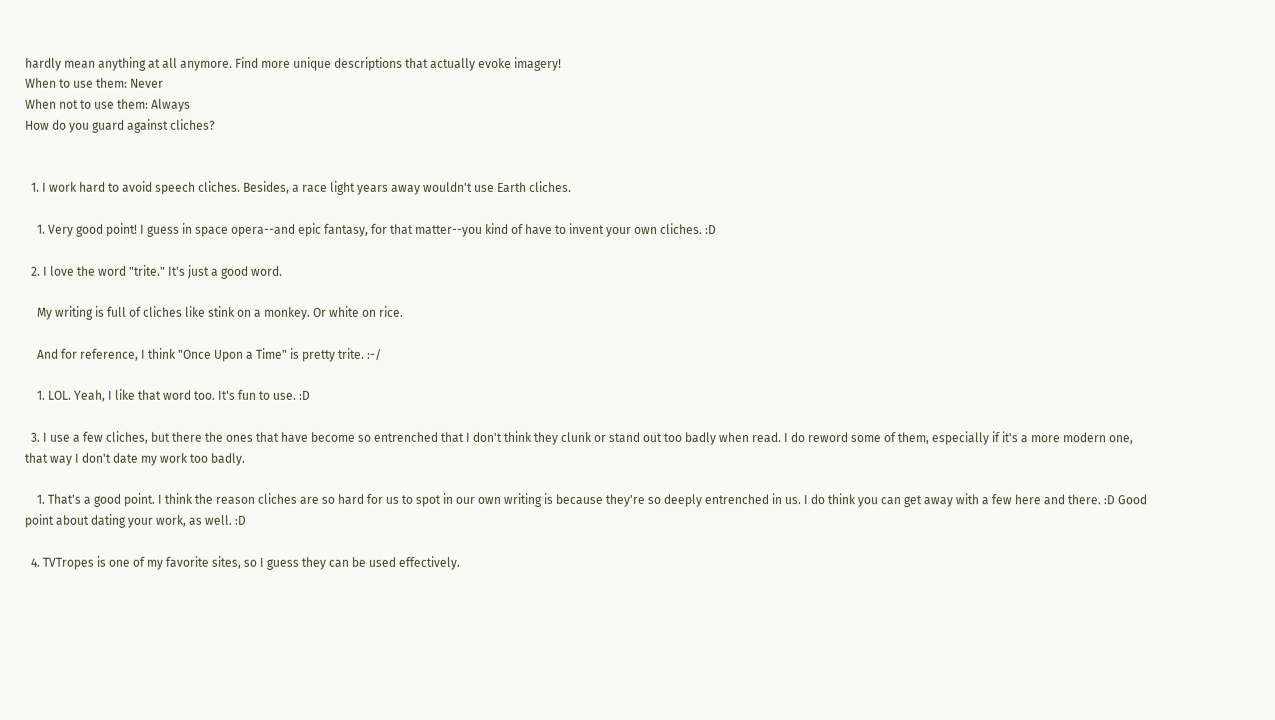hardly mean anything at all anymore. Find more unique descriptions that actually evoke imagery!
When to use them: Never
When not to use them: Always
How do you guard against cliches?


  1. I work hard to avoid speech cliches. Besides, a race light years away wouldn't use Earth cliches.

    1. Very good point! I guess in space opera--and epic fantasy, for that matter--you kind of have to invent your own cliches. :D

  2. I love the word "trite." It's just a good word.

    My writing is full of cliches like stink on a monkey. Or white on rice.

    And for reference, I think "Once Upon a Time" is pretty trite. :-/

    1. LOL. Yeah, I like that word too. It's fun to use. :D

  3. I use a few cliches, but there the ones that have become so entrenched that I don't think they clunk or stand out too badly when read. I do reword some of them, especially if it's a more modern one, that way I don't date my work too badly.

    1. That's a good point. I think the reason cliches are so hard for us to spot in our own writing is because they're so deeply entrenched in us. I do think you can get away with a few here and there. :D Good point about dating your work, as well. :D

  4. TVTropes is one of my favorite sites, so I guess they can be used effectively.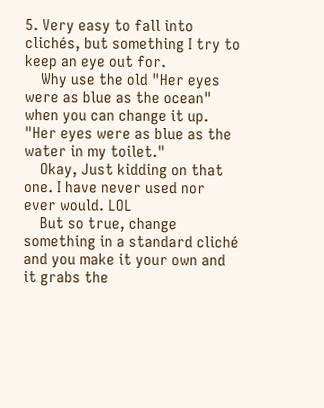5. Very easy to fall into clichés, but something I try to keep an eye out for.
    Why use the old "Her eyes were as blue as the ocean" when you can change it up. "Her eyes were as blue as the water in my toilet."
    Okay, Just kidding on that one. I have never used nor ever would. LOL
    But so true, change something in a standard cliché and you make it your own and it grabs the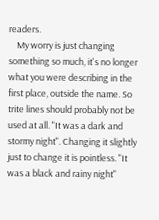readers.
    My worry is just changing something so much, it's no longer what you were describing in the first place, outside the name. So trite lines should probably not be used at all. "It was a dark and stormy night". Changing it slightly just to change it is pointless. "It was a black and rainy night"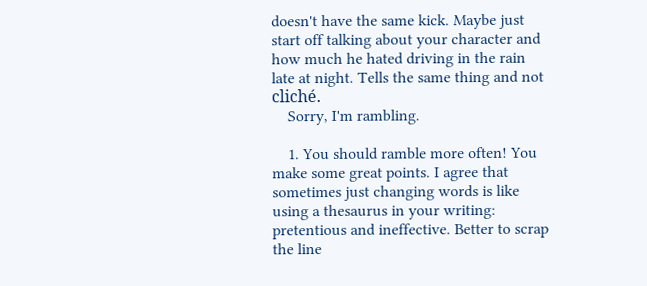doesn't have the same kick. Maybe just start off talking about your character and how much he hated driving in the rain late at night. Tells the same thing and not cliché.
    Sorry, I'm rambling.

    1. You should ramble more often! You make some great points. I agree that sometimes just changing words is like using a thesaurus in your writing: pretentious and ineffective. Better to scrap the line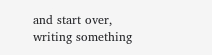and start over, writing something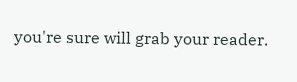you're sure will grab your reader.